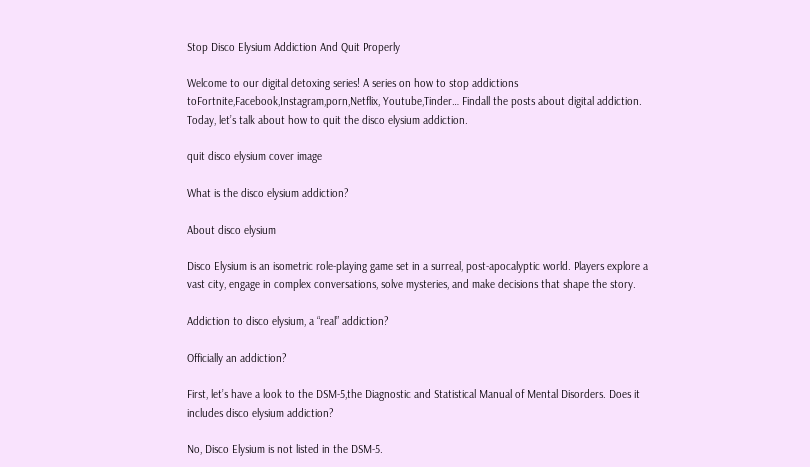Stop Disco Elysium Addiction And Quit Properly

Welcome to our digital detoxing series! A series on how to stop addictions toFortnite,Facebook,Instagram,porn,Netflix, Youtube,Tinder… Findall the posts about digital addiction. Today, let’s talk about how to quit the disco elysium addiction.

quit disco elysium cover image

What is the disco elysium addiction?

About disco elysium

Disco Elysium is an isometric role-playing game set in a surreal, post-apocalyptic world. Players explore a vast city, engage in complex conversations, solve mysteries, and make decisions that shape the story.

Addiction to disco elysium, a “real” addiction?

Officially an addiction?

First, let’s have a look to the DSM-5,the Diagnostic and Statistical Manual of Mental Disorders. Does it includes disco elysium addiction?

No, Disco Elysium is not listed in the DSM-5.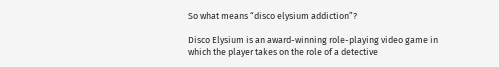So what means “disco elysium addiction”?

Disco Elysium is an award-winning role-playing video game in which the player takes on the role of a detective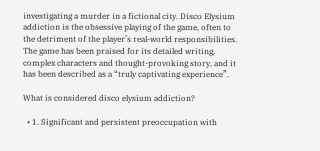investigating a murder in a fictional city. Disco Elysium addiction is the obsessive playing of the game, often to the detriment of the player’s real-world responsibilities. The game has been praised for its detailed writing, complex characters and thought-provoking story, and it has been described as a “truly captivating experience”.

What is considered disco elysium addiction?

  • 1. Significant and persistent preoccupation with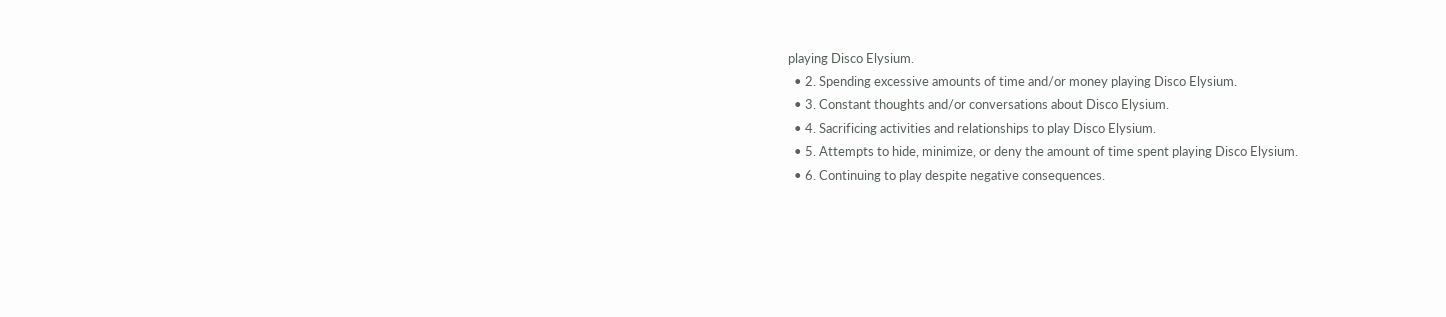playing Disco Elysium.
  • 2. Spending excessive amounts of time and/or money playing Disco Elysium.
  • 3. Constant thoughts and/or conversations about Disco Elysium.
  • 4. Sacrificing activities and relationships to play Disco Elysium.
  • 5. Attempts to hide, minimize, or deny the amount of time spent playing Disco Elysium.
  • 6. Continuing to play despite negative consequences.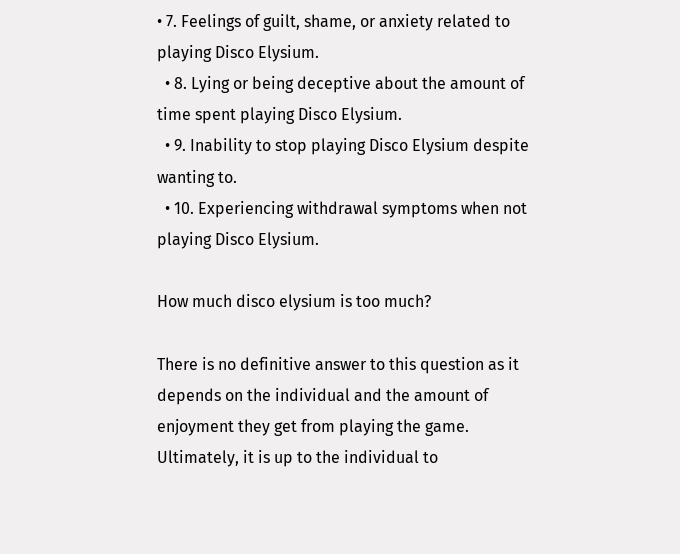• 7. Feelings of guilt, shame, or anxiety related to playing Disco Elysium.
  • 8. Lying or being deceptive about the amount of time spent playing Disco Elysium.
  • 9. Inability to stop playing Disco Elysium despite wanting to.
  • 10. Experiencing withdrawal symptoms when not playing Disco Elysium.

How much disco elysium is too much?

There is no definitive answer to this question as it depends on the individual and the amount of enjoyment they get from playing the game. Ultimately, it is up to the individual to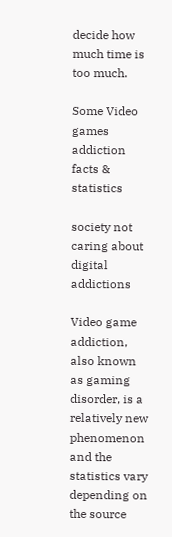decide how much time is too much.

Some Video games addiction facts & statistics

society not caring about digital addictions

Video game addiction, also known as gaming disorder, is a relatively new phenomenon and the statistics vary depending on the source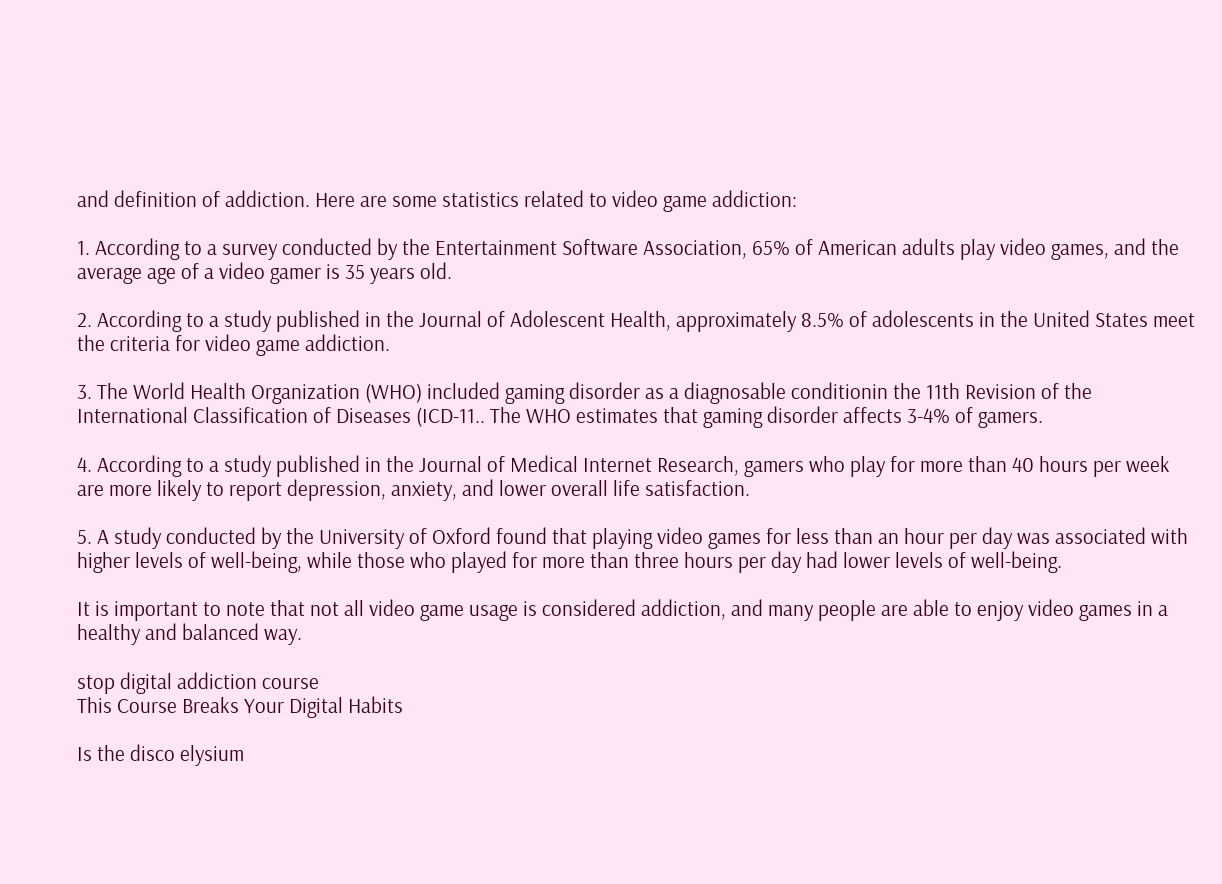and definition of addiction. Here are some statistics related to video game addiction:

1. According to a survey conducted by the Entertainment Software Association, 65% of American adults play video games, and the average age of a video gamer is 35 years old.

2. According to a study published in the Journal of Adolescent Health, approximately 8.5% of adolescents in the United States meet the criteria for video game addiction.

3. The World Health Organization (WHO) included gaming disorder as a diagnosable conditionin the 11th Revision of the International Classification of Diseases (ICD-11.. The WHO estimates that gaming disorder affects 3-4% of gamers.

4. According to a study published in the Journal of Medical Internet Research, gamers who play for more than 40 hours per week are more likely to report depression, anxiety, and lower overall life satisfaction.

5. A study conducted by the University of Oxford found that playing video games for less than an hour per day was associated with higher levels of well-being, while those who played for more than three hours per day had lower levels of well-being.

It is important to note that not all video game usage is considered addiction, and many people are able to enjoy video games in a healthy and balanced way.

stop digital addiction course
This Course Breaks Your Digital Habits

Is the disco elysium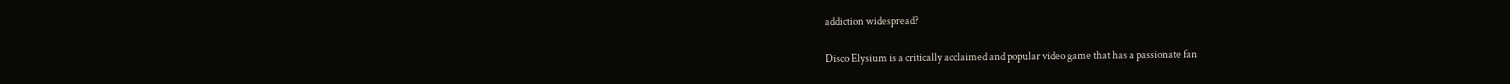addiction widespread?

Disco Elysium is a critically acclaimed and popular video game that has a passionate fan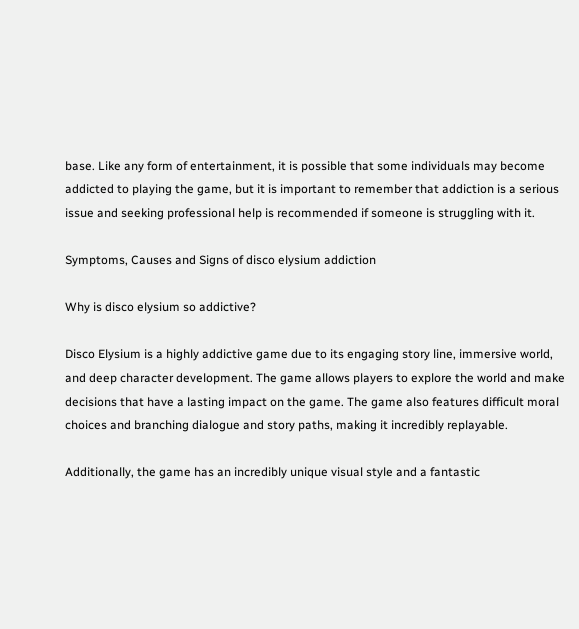base. Like any form of entertainment, it is possible that some individuals may become addicted to playing the game, but it is important to remember that addiction is a serious issue and seeking professional help is recommended if someone is struggling with it.

Symptoms, Causes and Signs of disco elysium addiction

Why is disco elysium so addictive?

Disco Elysium is a highly addictive game due to its engaging story line, immersive world, and deep character development. The game allows players to explore the world and make decisions that have a lasting impact on the game. The game also features difficult moral choices and branching dialogue and story paths, making it incredibly replayable.

Additionally, the game has an incredibly unique visual style and a fantastic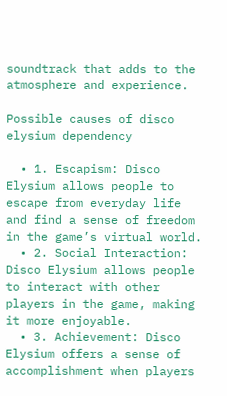soundtrack that adds to the atmosphere and experience.

Possible causes of disco elysium dependency

  • 1. Escapism: Disco Elysium allows people to escape from everyday life and find a sense of freedom in the game’s virtual world.
  • 2. Social Interaction: Disco Elysium allows people to interact with other players in the game, making it more enjoyable.
  • 3. Achievement: Disco Elysium offers a sense of accomplishment when players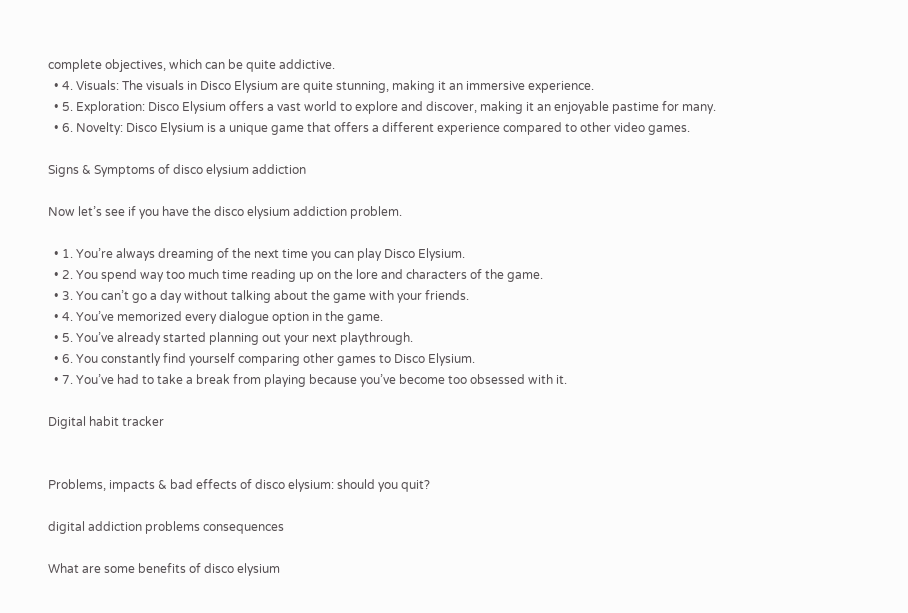complete objectives, which can be quite addictive.
  • 4. Visuals: The visuals in Disco Elysium are quite stunning, making it an immersive experience.
  • 5. Exploration: Disco Elysium offers a vast world to explore and discover, making it an enjoyable pastime for many.
  • 6. Novelty: Disco Elysium is a unique game that offers a different experience compared to other video games.

Signs & Symptoms of disco elysium addiction

Now let’s see if you have the disco elysium addiction problem.

  • 1. You’re always dreaming of the next time you can play Disco Elysium.
  • 2. You spend way too much time reading up on the lore and characters of the game.
  • 3. You can’t go a day without talking about the game with your friends.
  • 4. You’ve memorized every dialogue option in the game.
  • 5. You’ve already started planning out your next playthrough.
  • 6. You constantly find yourself comparing other games to Disco Elysium.
  • 7. You’ve had to take a break from playing because you’ve become too obsessed with it.

Digital habit tracker


Problems, impacts & bad effects of disco elysium: should you quit?

digital addiction problems consequences

What are some benefits of disco elysium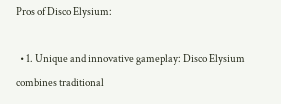Pros of Disco Elysium:

  • 1. Unique and innovative gameplay: Disco Elysium combines traditional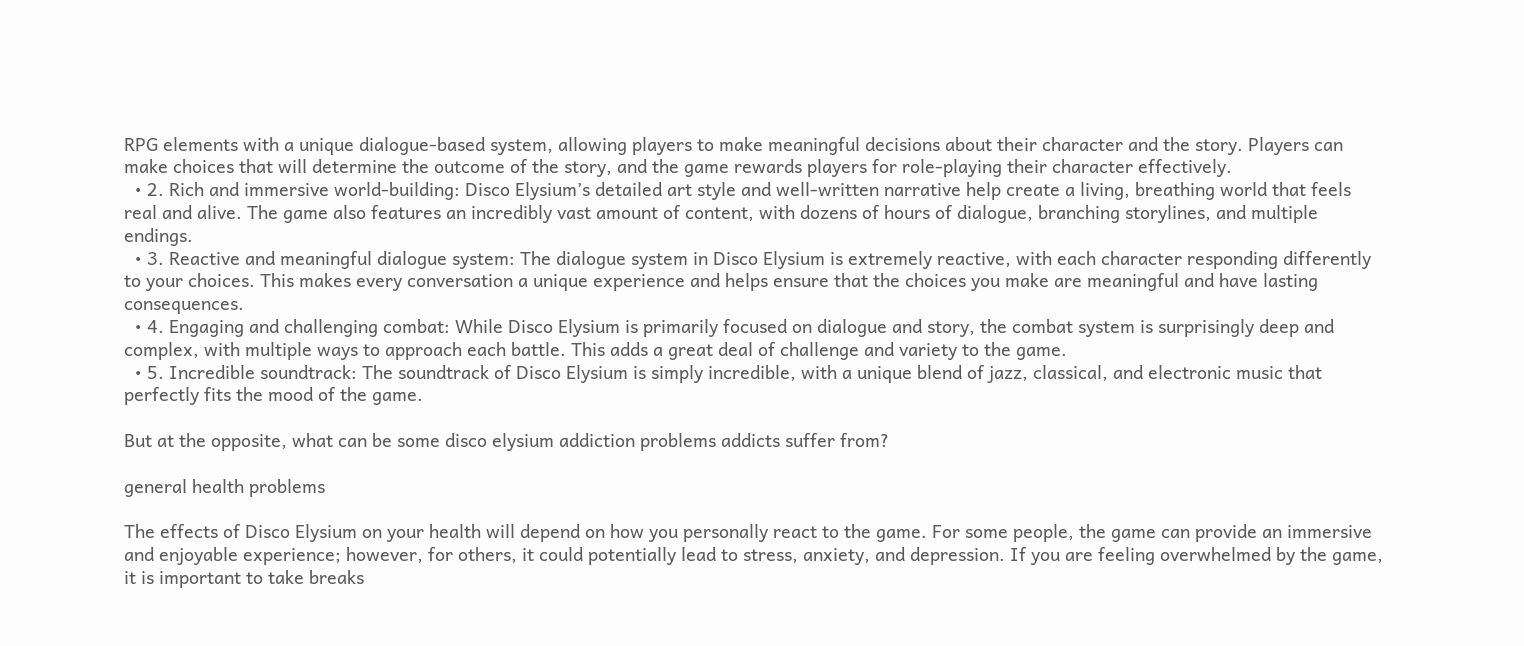RPG elements with a unique dialogue-based system, allowing players to make meaningful decisions about their character and the story. Players can make choices that will determine the outcome of the story, and the game rewards players for role-playing their character effectively.
  • 2. Rich and immersive world-building: Disco Elysium’s detailed art style and well-written narrative help create a living, breathing world that feels real and alive. The game also features an incredibly vast amount of content, with dozens of hours of dialogue, branching storylines, and multiple endings.
  • 3. Reactive and meaningful dialogue system: The dialogue system in Disco Elysium is extremely reactive, with each character responding differently to your choices. This makes every conversation a unique experience and helps ensure that the choices you make are meaningful and have lasting consequences.
  • 4. Engaging and challenging combat: While Disco Elysium is primarily focused on dialogue and story, the combat system is surprisingly deep and complex, with multiple ways to approach each battle. This adds a great deal of challenge and variety to the game.
  • 5. Incredible soundtrack: The soundtrack of Disco Elysium is simply incredible, with a unique blend of jazz, classical, and electronic music that perfectly fits the mood of the game.

But at the opposite, what can be some disco elysium addiction problems addicts suffer from?

general health problems

The effects of Disco Elysium on your health will depend on how you personally react to the game. For some people, the game can provide an immersive and enjoyable experience; however, for others, it could potentially lead to stress, anxiety, and depression. If you are feeling overwhelmed by the game, it is important to take breaks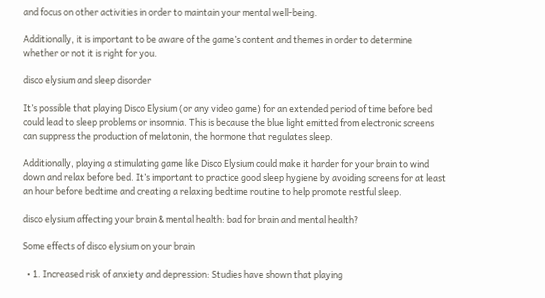and focus on other activities in order to maintain your mental well-being.

Additionally, it is important to be aware of the game’s content and themes in order to determine whether or not it is right for you.

disco elysium and sleep disorder

It’s possible that playing Disco Elysium (or any video game) for an extended period of time before bed could lead to sleep problems or insomnia. This is because the blue light emitted from electronic screens can suppress the production of melatonin, the hormone that regulates sleep.

Additionally, playing a stimulating game like Disco Elysium could make it harder for your brain to wind down and relax before bed. It’s important to practice good sleep hygiene by avoiding screens for at least an hour before bedtime and creating a relaxing bedtime routine to help promote restful sleep.

disco elysium affecting your brain & mental health: bad for brain and mental health?

Some effects of disco elysium on your brain

  • 1. Increased risk of anxiety and depression: Studies have shown that playing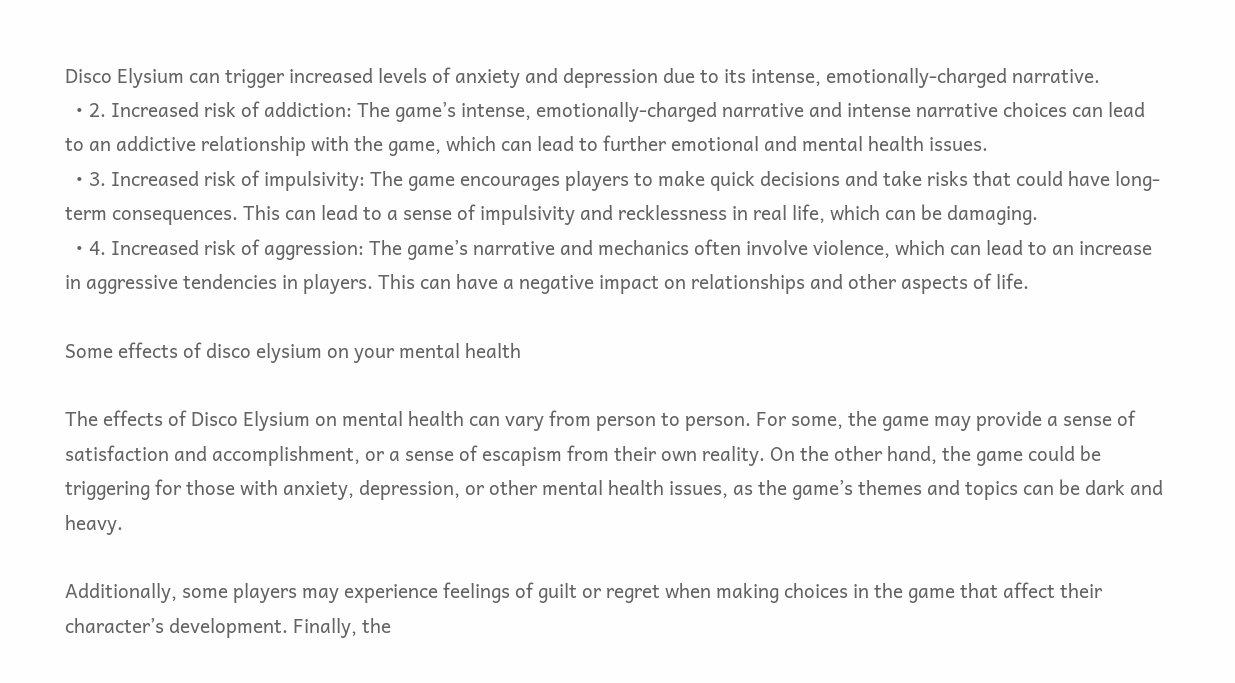Disco Elysium can trigger increased levels of anxiety and depression due to its intense, emotionally-charged narrative.
  • 2. Increased risk of addiction: The game’s intense, emotionally-charged narrative and intense narrative choices can lead to an addictive relationship with the game, which can lead to further emotional and mental health issues.
  • 3. Increased risk of impulsivity: The game encourages players to make quick decisions and take risks that could have long-term consequences. This can lead to a sense of impulsivity and recklessness in real life, which can be damaging.
  • 4. Increased risk of aggression: The game’s narrative and mechanics often involve violence, which can lead to an increase in aggressive tendencies in players. This can have a negative impact on relationships and other aspects of life.

Some effects of disco elysium on your mental health

The effects of Disco Elysium on mental health can vary from person to person. For some, the game may provide a sense of satisfaction and accomplishment, or a sense of escapism from their own reality. On the other hand, the game could be triggering for those with anxiety, depression, or other mental health issues, as the game’s themes and topics can be dark and heavy.

Additionally, some players may experience feelings of guilt or regret when making choices in the game that affect their character’s development. Finally, the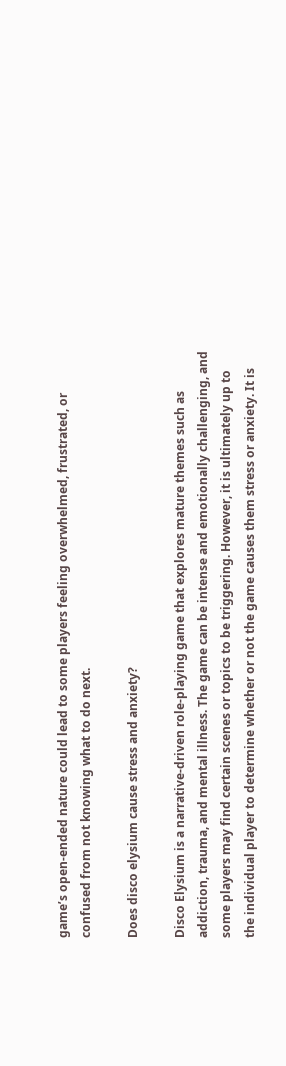game’s open-ended nature could lead to some players feeling overwhelmed, frustrated, or confused from not knowing what to do next.

Does disco elysium cause stress and anxiety?

Disco Elysium is a narrative-driven role-playing game that explores mature themes such as addiction, trauma, and mental illness. The game can be intense and emotionally challenging, and some players may find certain scenes or topics to be triggering. However, it is ultimately up to the individual player to determine whether or not the game causes them stress or anxiety. It is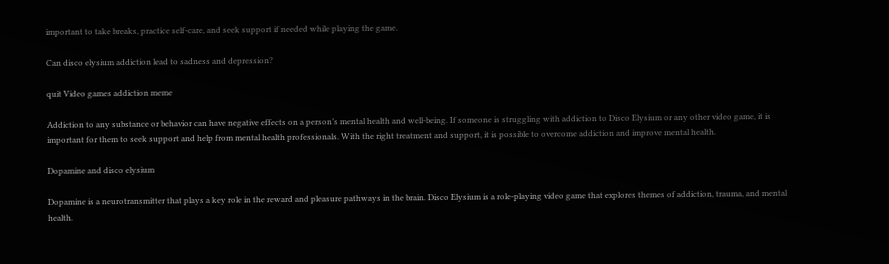important to take breaks, practice self-care, and seek support if needed while playing the game.

Can disco elysium addiction lead to sadness and depression?

quit Video games addiction meme

Addiction to any substance or behavior can have negative effects on a person’s mental health and well-being. If someone is struggling with addiction to Disco Elysium or any other video game, it is important for them to seek support and help from mental health professionals. With the right treatment and support, it is possible to overcome addiction and improve mental health.

Dopamine and disco elysium

Dopamine is a neurotransmitter that plays a key role in the reward and pleasure pathways in the brain. Disco Elysium is a role-playing video game that explores themes of addiction, trauma, and mental health.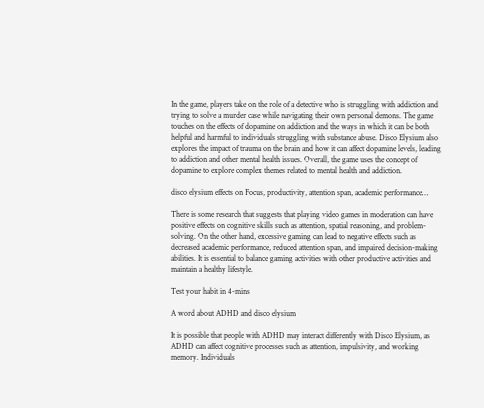In the game, players take on the role of a detective who is struggling with addiction and trying to solve a murder case while navigating their own personal demons. The game touches on the effects of dopamine on addiction and the ways in which it can be both helpful and harmful to individuals struggling with substance abuse. Disco Elysium also explores the impact of trauma on the brain and how it can affect dopamine levels, leading to addiction and other mental health issues. Overall, the game uses the concept of dopamine to explore complex themes related to mental health and addiction.

disco elysium effects on Focus, productivity, attention span, academic performance…

There is some research that suggests that playing video games in moderation can have positive effects on cognitive skills such as attention, spatial reasoning, and problem-solving. On the other hand, excessive gaming can lead to negative effects such as decreased academic performance, reduced attention span, and impaired decision-making abilities. It is essential to balance gaming activities with other productive activities and maintain a healthy lifestyle.

Test your habit in 4-mins

A word about ADHD and disco elysium

It is possible that people with ADHD may interact differently with Disco Elysium, as ADHD can affect cognitive processes such as attention, impulsivity, and working memory. Individuals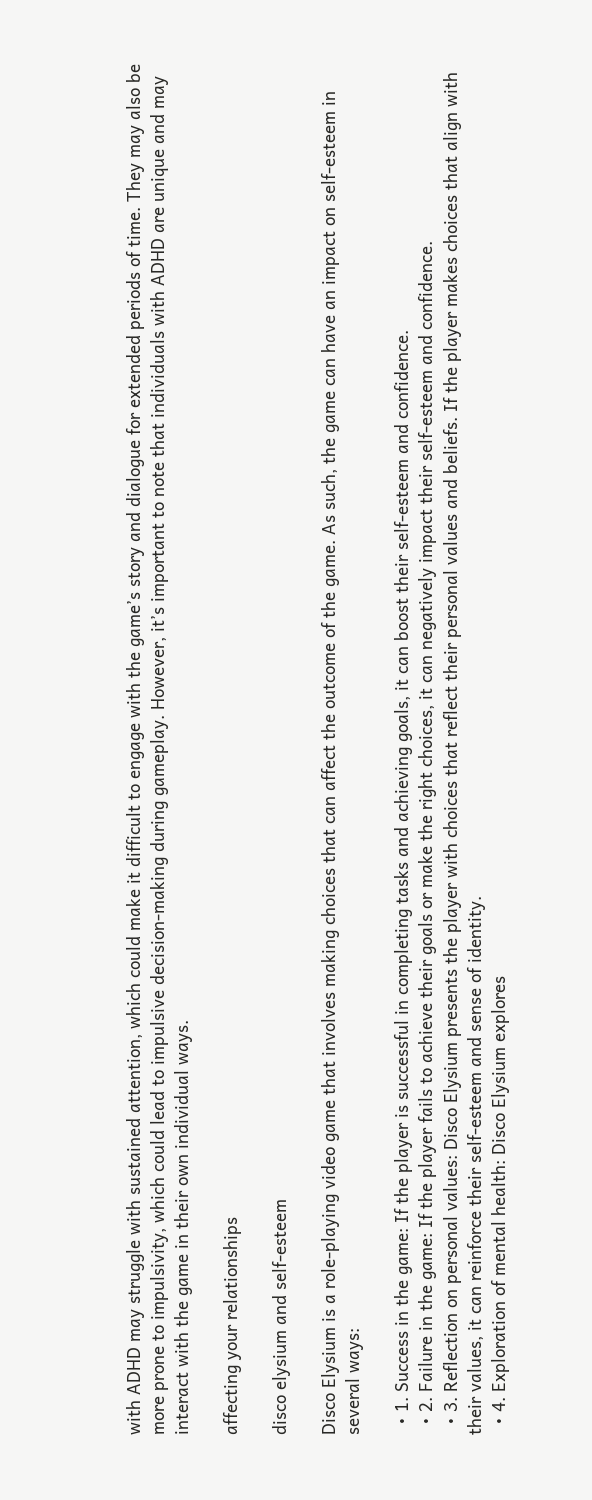with ADHD may struggle with sustained attention, which could make it difficult to engage with the game’s story and dialogue for extended periods of time. They may also be more prone to impulsivity, which could lead to impulsive decision-making during gameplay. However, it’s important to note that individuals with ADHD are unique and may interact with the game in their own individual ways.

affecting your relationships

disco elysium and self-esteem

Disco Elysium is a role-playing video game that involves making choices that can affect the outcome of the game. As such, the game can have an impact on self-esteem in several ways:

  • 1. Success in the game: If the player is successful in completing tasks and achieving goals, it can boost their self-esteem and confidence.
  • 2. Failure in the game: If the player fails to achieve their goals or make the right choices, it can negatively impact their self-esteem and confidence.
  • 3. Reflection on personal values: Disco Elysium presents the player with choices that reflect their personal values and beliefs. If the player makes choices that align with their values, it can reinforce their self-esteem and sense of identity.
  • 4. Exploration of mental health: Disco Elysium explores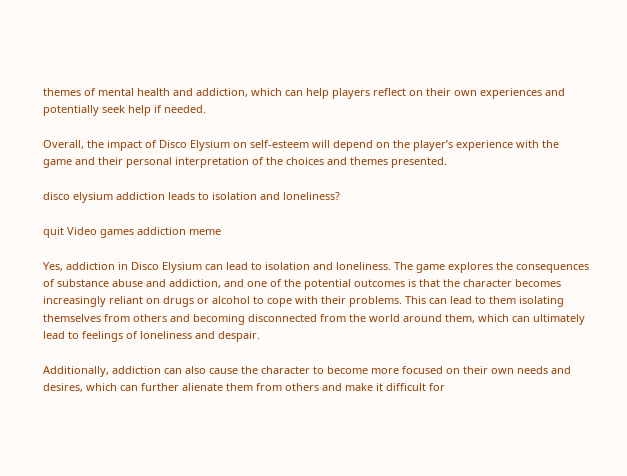themes of mental health and addiction, which can help players reflect on their own experiences and potentially seek help if needed.

Overall, the impact of Disco Elysium on self-esteem will depend on the player’s experience with the game and their personal interpretation of the choices and themes presented.

disco elysium addiction leads to isolation and loneliness?

quit Video games addiction meme

Yes, addiction in Disco Elysium can lead to isolation and loneliness. The game explores the consequences of substance abuse and addiction, and one of the potential outcomes is that the character becomes increasingly reliant on drugs or alcohol to cope with their problems. This can lead to them isolating themselves from others and becoming disconnected from the world around them, which can ultimately lead to feelings of loneliness and despair.

Additionally, addiction can also cause the character to become more focused on their own needs and desires, which can further alienate them from others and make it difficult for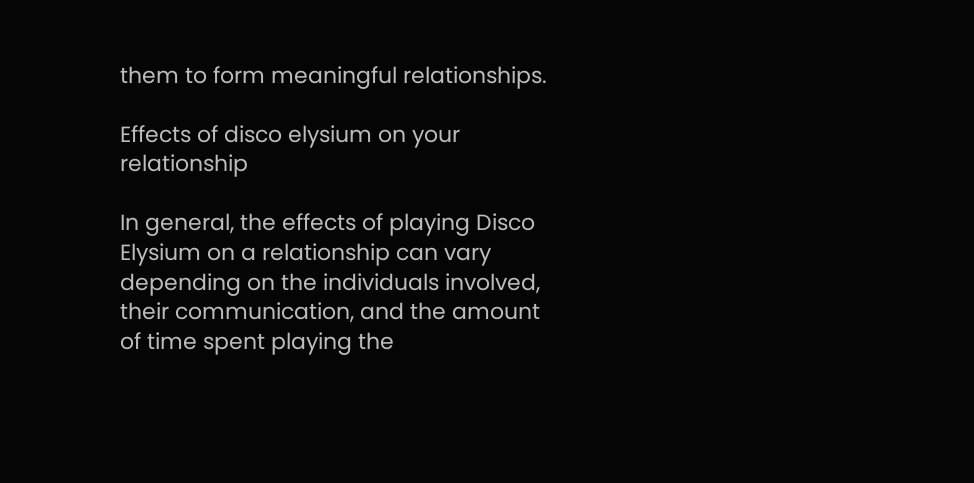them to form meaningful relationships.

Effects of disco elysium on your relationship

In general, the effects of playing Disco Elysium on a relationship can vary depending on the individuals involved, their communication, and the amount of time spent playing the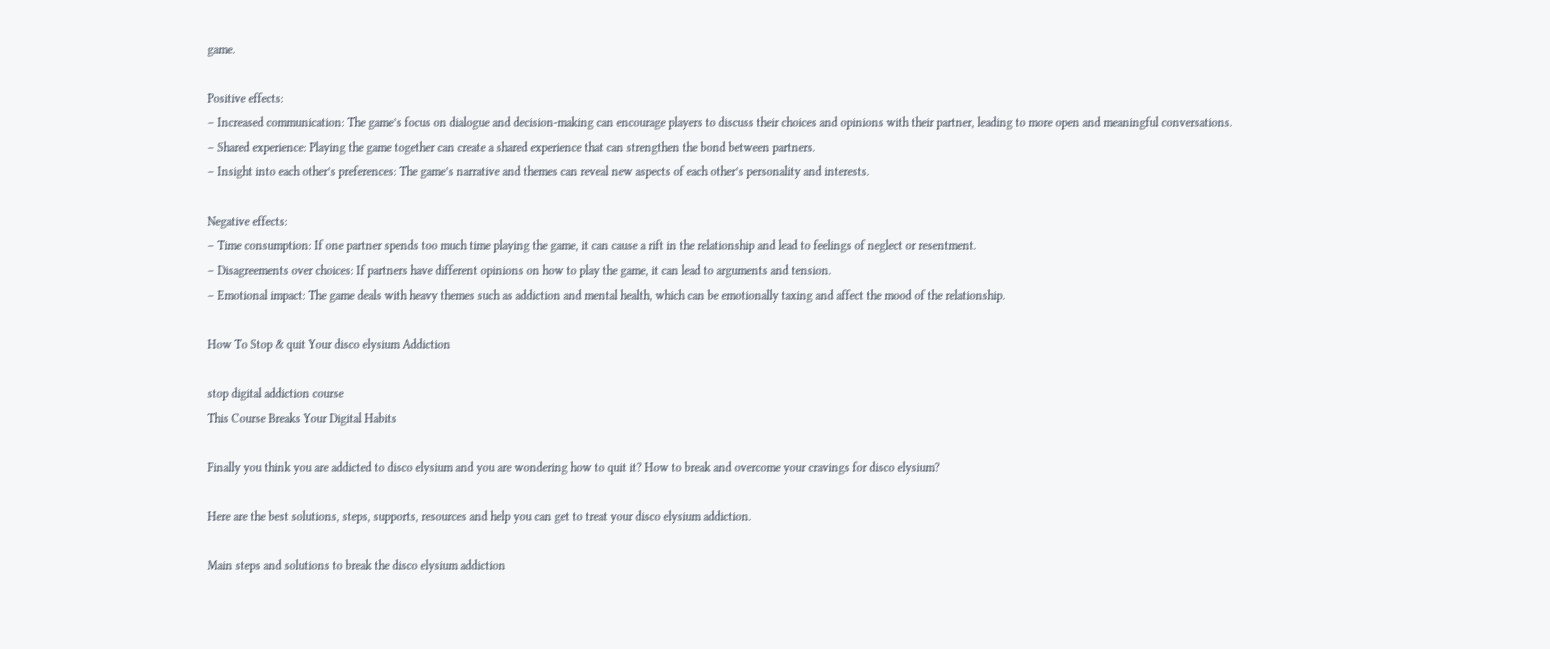game.

Positive effects:
– Increased communication: The game’s focus on dialogue and decision-making can encourage players to discuss their choices and opinions with their partner, leading to more open and meaningful conversations.
– Shared experience: Playing the game together can create a shared experience that can strengthen the bond between partners.
– Insight into each other’s preferences: The game’s narrative and themes can reveal new aspects of each other’s personality and interests.

Negative effects:
– Time consumption: If one partner spends too much time playing the game, it can cause a rift in the relationship and lead to feelings of neglect or resentment.
– Disagreements over choices: If partners have different opinions on how to play the game, it can lead to arguments and tension.
– Emotional impact: The game deals with heavy themes such as addiction and mental health, which can be emotionally taxing and affect the mood of the relationship.

How To Stop & quit Your disco elysium Addiction

stop digital addiction course
This Course Breaks Your Digital Habits

Finally you think you are addicted to disco elysium and you are wondering how to quit it? How to break and overcome your cravings for disco elysium?

Here are the best solutions, steps, supports, resources and help you can get to treat your disco elysium addiction.

Main steps and solutions to break the disco elysium addiction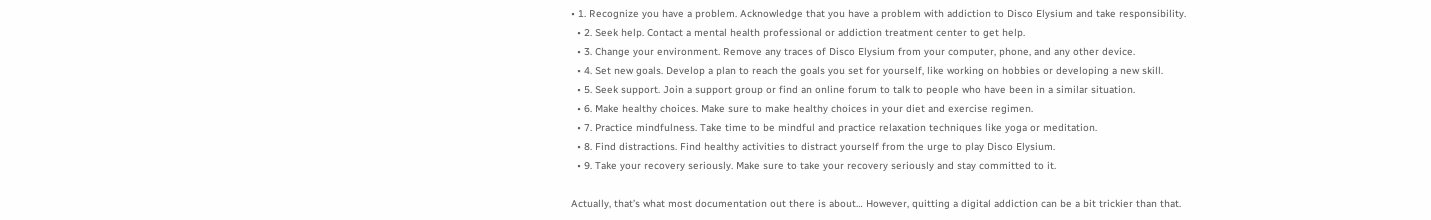• 1. Recognize you have a problem. Acknowledge that you have a problem with addiction to Disco Elysium and take responsibility.
  • 2. Seek help. Contact a mental health professional or addiction treatment center to get help.
  • 3. Change your environment. Remove any traces of Disco Elysium from your computer, phone, and any other device.
  • 4. Set new goals. Develop a plan to reach the goals you set for yourself, like working on hobbies or developing a new skill.
  • 5. Seek support. Join a support group or find an online forum to talk to people who have been in a similar situation.
  • 6. Make healthy choices. Make sure to make healthy choices in your diet and exercise regimen.
  • 7. Practice mindfulness. Take time to be mindful and practice relaxation techniques like yoga or meditation.
  • 8. Find distractions. Find healthy activities to distract yourself from the urge to play Disco Elysium.
  • 9. Take your recovery seriously. Make sure to take your recovery seriously and stay committed to it.

Actually, that’s what most documentation out there is about… However, quitting a digital addiction can be a bit trickier than that.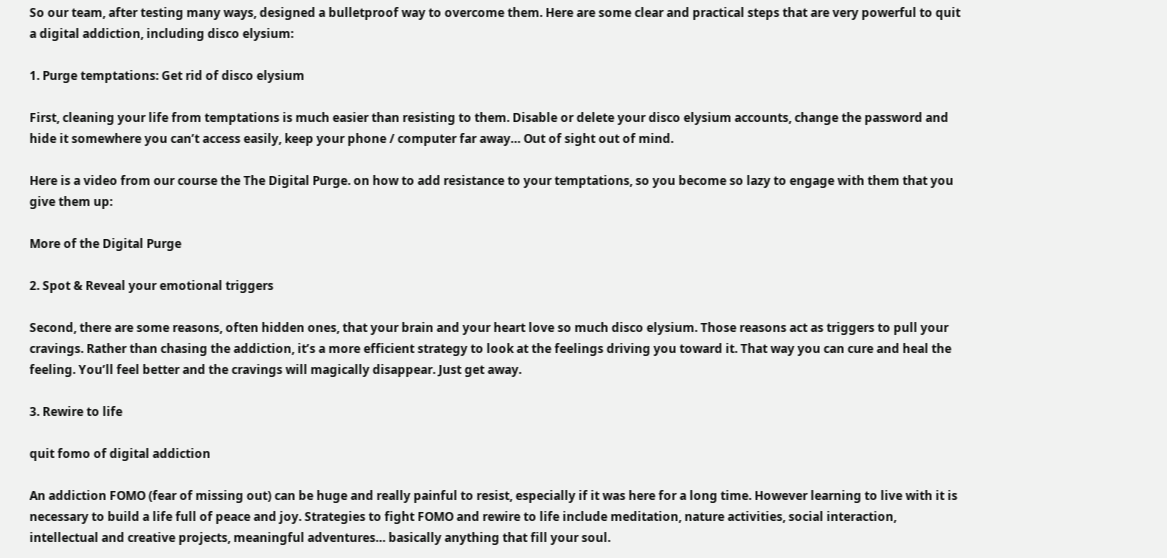So our team, after testing many ways, designed a bulletproof way to overcome them. Here are some clear and practical steps that are very powerful to quit a digital addiction, including disco elysium:

1. Purge temptations: Get rid of disco elysium

First, cleaning your life from temptations is much easier than resisting to them. Disable or delete your disco elysium accounts, change the password and hide it somewhere you can’t access easily, keep your phone / computer far away… Out of sight out of mind.

Here is a video from our course the The Digital Purge. on how to add resistance to your temptations, so you become so lazy to engage with them that you give them up:

More of the Digital Purge

2. Spot & Reveal your emotional triggers

Second, there are some reasons, often hidden ones, that your brain and your heart love so much disco elysium. Those reasons act as triggers to pull your cravings. Rather than chasing the addiction, it’s a more efficient strategy to look at the feelings driving you toward it. That way you can cure and heal the feeling. You’ll feel better and the cravings will magically disappear. Just get away.

3. Rewire to life

quit fomo of digital addiction

An addiction FOMO (fear of missing out) can be huge and really painful to resist, especially if it was here for a long time. However learning to live with it is necessary to build a life full of peace and joy. Strategies to fight FOMO and rewire to life include meditation, nature activities, social interaction, intellectual and creative projects, meaningful adventures… basically anything that fill your soul.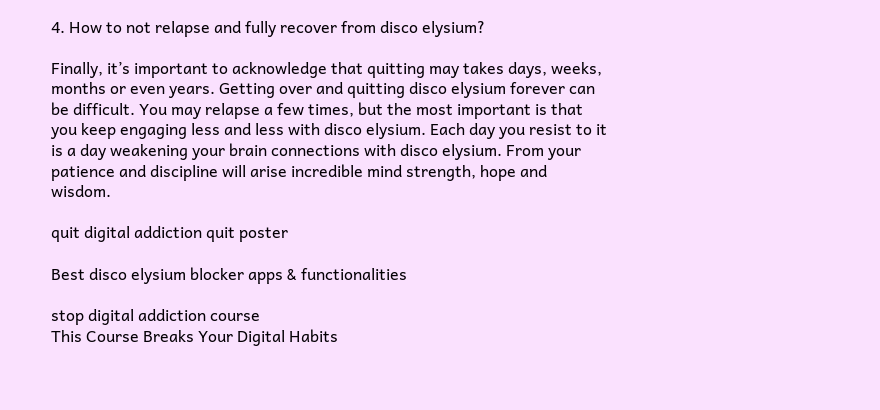4. How to not relapse and fully recover from disco elysium?

Finally, it’s important to acknowledge that quitting may takes days, weeks, months or even years. Getting over and quitting disco elysium forever can be difficult. You may relapse a few times, but the most important is that you keep engaging less and less with disco elysium. Each day you resist to it is a day weakening your brain connections with disco elysium. From your patience and discipline will arise incredible mind strength, hope and wisdom.

quit digital addiction quit poster

Best disco elysium blocker apps & functionalities

stop digital addiction course
This Course Breaks Your Digital Habits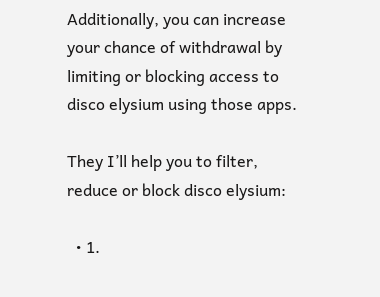Additionally, you can increase your chance of withdrawal by limiting or blocking access to disco elysium using those apps.

They I’ll help you to filter, reduce or block disco elysium:

  • 1.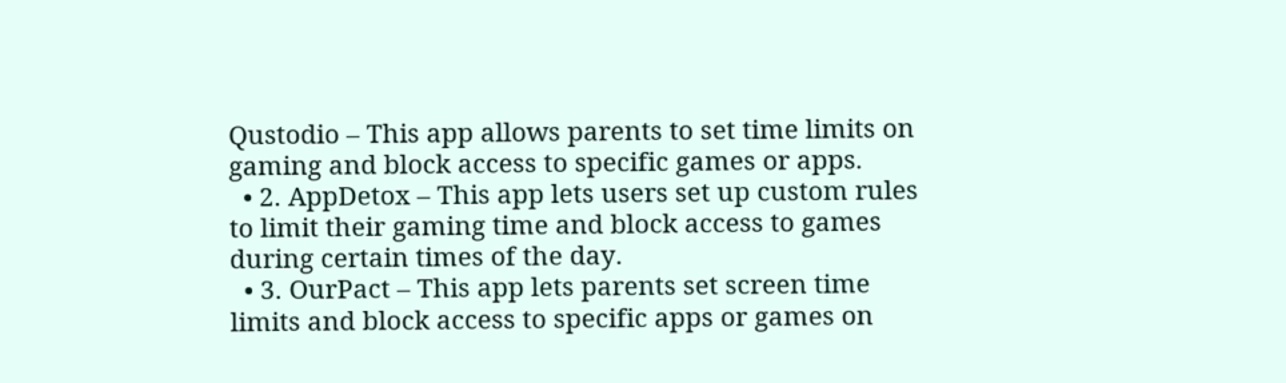Qustodio – This app allows parents to set time limits on gaming and block access to specific games or apps.
  • 2. AppDetox – This app lets users set up custom rules to limit their gaming time and block access to games during certain times of the day.
  • 3. OurPact – This app lets parents set screen time limits and block access to specific apps or games on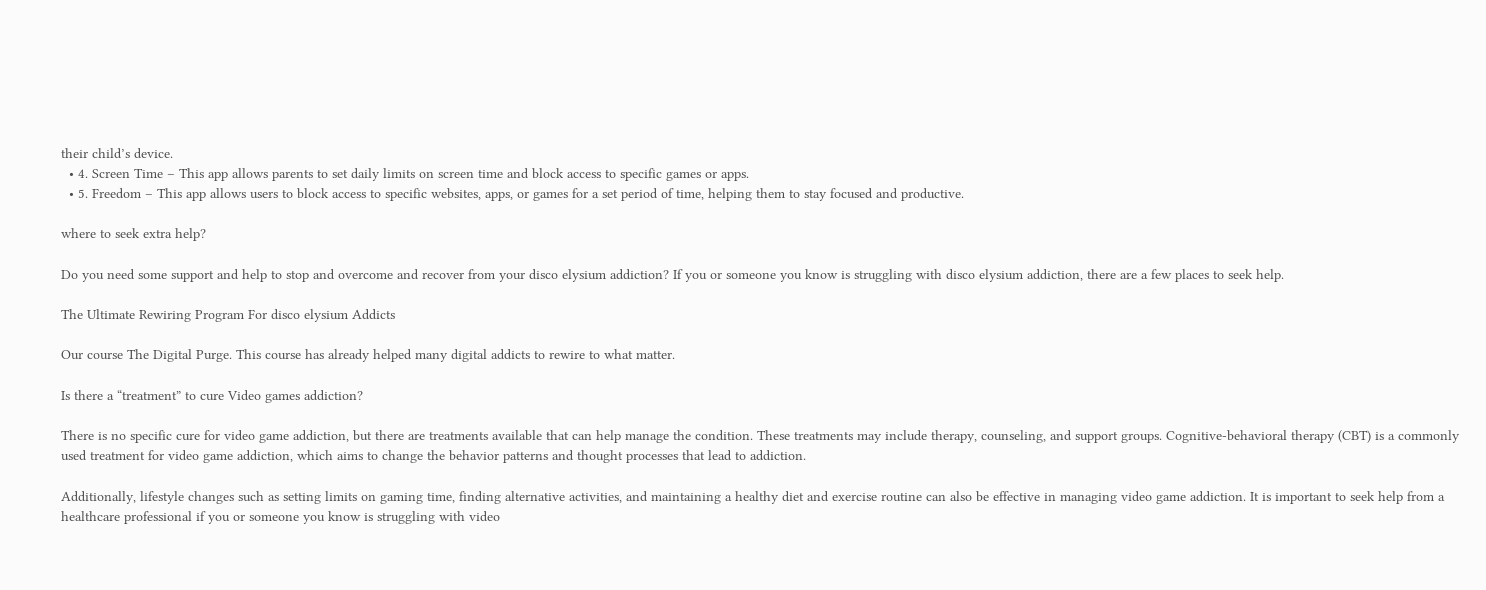their child’s device.
  • 4. Screen Time – This app allows parents to set daily limits on screen time and block access to specific games or apps.
  • 5. Freedom – This app allows users to block access to specific websites, apps, or games for a set period of time, helping them to stay focused and productive.

where to seek extra help?

Do you need some support and help to stop and overcome and recover from your disco elysium addiction? If you or someone you know is struggling with disco elysium addiction, there are a few places to seek help.

The Ultimate Rewiring Program For disco elysium Addicts

Our course The Digital Purge. This course has already helped many digital addicts to rewire to what matter.

Is there a “treatment” to cure Video games addiction?

There is no specific cure for video game addiction, but there are treatments available that can help manage the condition. These treatments may include therapy, counseling, and support groups. Cognitive-behavioral therapy (CBT) is a commonly used treatment for video game addiction, which aims to change the behavior patterns and thought processes that lead to addiction.

Additionally, lifestyle changes such as setting limits on gaming time, finding alternative activities, and maintaining a healthy diet and exercise routine can also be effective in managing video game addiction. It is important to seek help from a healthcare professional if you or someone you know is struggling with video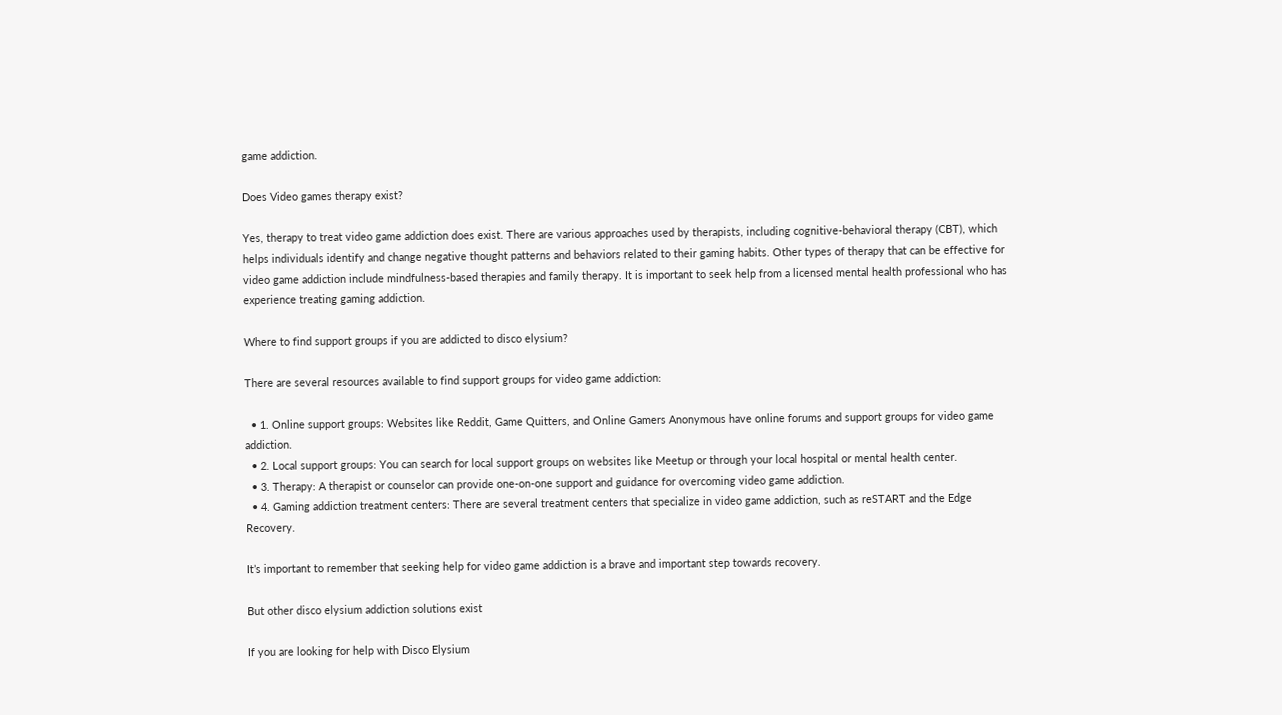game addiction.

Does Video games therapy exist?

Yes, therapy to treat video game addiction does exist. There are various approaches used by therapists, including cognitive-behavioral therapy (CBT), which helps individuals identify and change negative thought patterns and behaviors related to their gaming habits. Other types of therapy that can be effective for video game addiction include mindfulness-based therapies and family therapy. It is important to seek help from a licensed mental health professional who has experience treating gaming addiction.

Where to find support groups if you are addicted to disco elysium?

There are several resources available to find support groups for video game addiction:

  • 1. Online support groups: Websites like Reddit, Game Quitters, and Online Gamers Anonymous have online forums and support groups for video game addiction.
  • 2. Local support groups: You can search for local support groups on websites like Meetup or through your local hospital or mental health center.
  • 3. Therapy: A therapist or counselor can provide one-on-one support and guidance for overcoming video game addiction.
  • 4. Gaming addiction treatment centers: There are several treatment centers that specialize in video game addiction, such as reSTART and the Edge Recovery.

It’s important to remember that seeking help for video game addiction is a brave and important step towards recovery.

But other disco elysium addiction solutions exist

If you are looking for help with Disco Elysium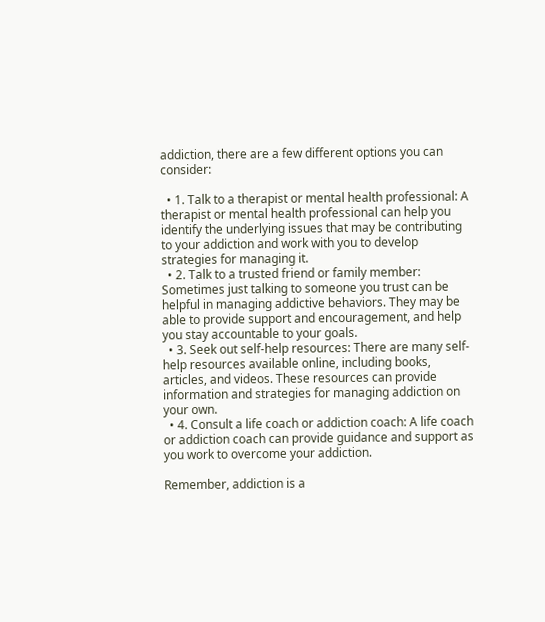addiction, there are a few different options you can consider:

  • 1. Talk to a therapist or mental health professional: A therapist or mental health professional can help you identify the underlying issues that may be contributing to your addiction and work with you to develop strategies for managing it.
  • 2. Talk to a trusted friend or family member: Sometimes just talking to someone you trust can be helpful in managing addictive behaviors. They may be able to provide support and encouragement, and help you stay accountable to your goals.
  • 3. Seek out self-help resources: There are many self-help resources available online, including books, articles, and videos. These resources can provide information and strategies for managing addiction on your own.
  • 4. Consult a life coach or addiction coach: A life coach or addiction coach can provide guidance and support as you work to overcome your addiction.

Remember, addiction is a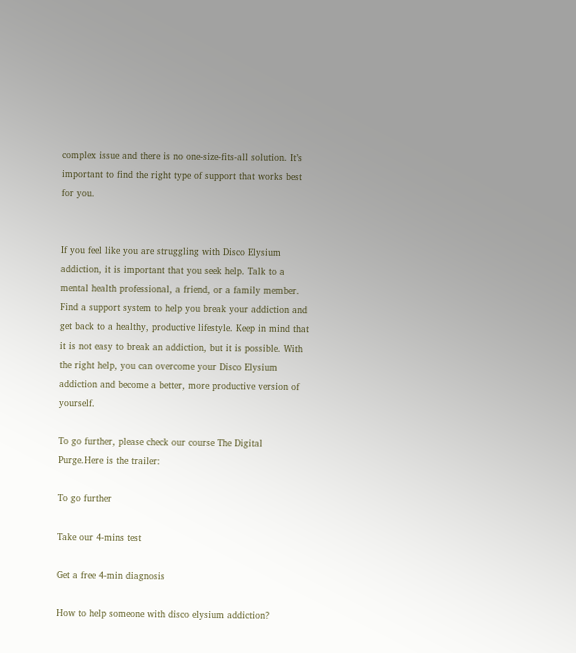complex issue and there is no one-size-fits-all solution. It’s important to find the right type of support that works best for you.


If you feel like you are struggling with Disco Elysium addiction, it is important that you seek help. Talk to a mental health professional, a friend, or a family member. Find a support system to help you break your addiction and get back to a healthy, productive lifestyle. Keep in mind that it is not easy to break an addiction, but it is possible. With the right help, you can overcome your Disco Elysium addiction and become a better, more productive version of yourself.

To go further, please check our course The Digital Purge.Here is the trailer:

To go further

Take our 4-mins test

Get a free 4-min diagnosis

How to help someone with disco elysium addiction?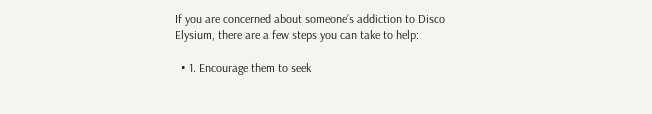If you are concerned about someone’s addiction to Disco Elysium, there are a few steps you can take to help:

  • 1. Encourage them to seek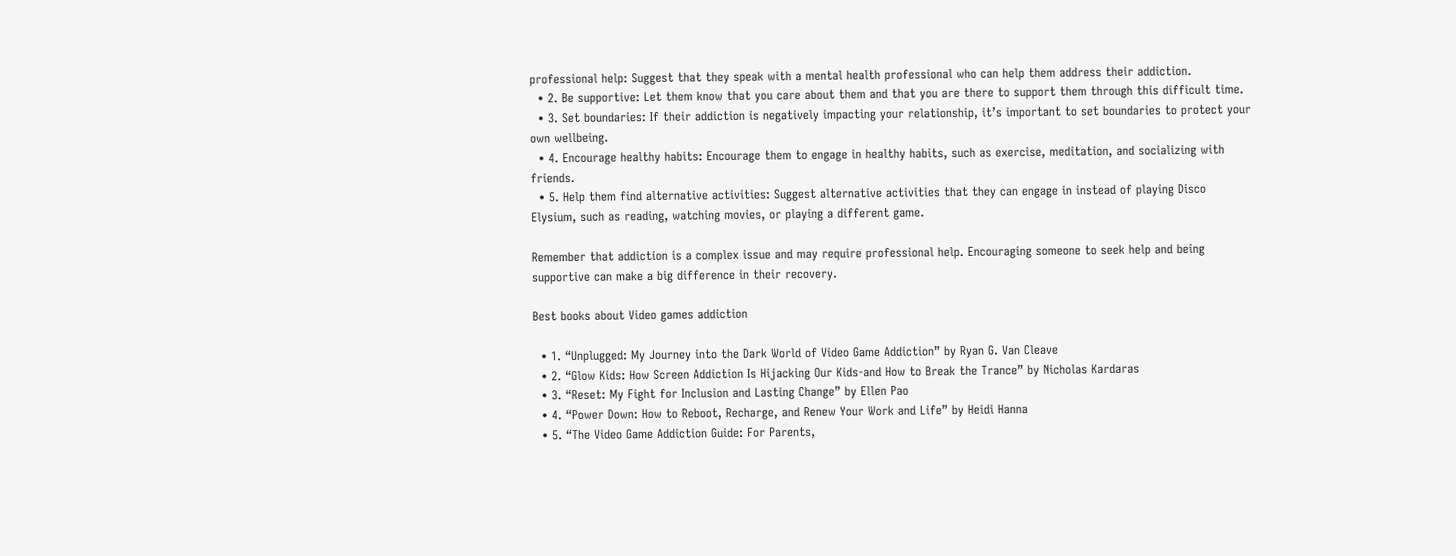professional help: Suggest that they speak with a mental health professional who can help them address their addiction.
  • 2. Be supportive: Let them know that you care about them and that you are there to support them through this difficult time.
  • 3. Set boundaries: If their addiction is negatively impacting your relationship, it’s important to set boundaries to protect your own wellbeing.
  • 4. Encourage healthy habits: Encourage them to engage in healthy habits, such as exercise, meditation, and socializing with friends.
  • 5. Help them find alternative activities: Suggest alternative activities that they can engage in instead of playing Disco Elysium, such as reading, watching movies, or playing a different game.

Remember that addiction is a complex issue and may require professional help. Encouraging someone to seek help and being supportive can make a big difference in their recovery.

Best books about Video games addiction

  • 1. “Unplugged: My Journey into the Dark World of Video Game Addiction” by Ryan G. Van Cleave
  • 2. “Glow Kids: How Screen Addiction Is Hijacking Our Kids-and How to Break the Trance” by Nicholas Kardaras
  • 3. “Reset: My Fight for Inclusion and Lasting Change” by Ellen Pao
  • 4. “Power Down: How to Reboot, Recharge, and Renew Your Work and Life” by Heidi Hanna
  • 5. “The Video Game Addiction Guide: For Parents,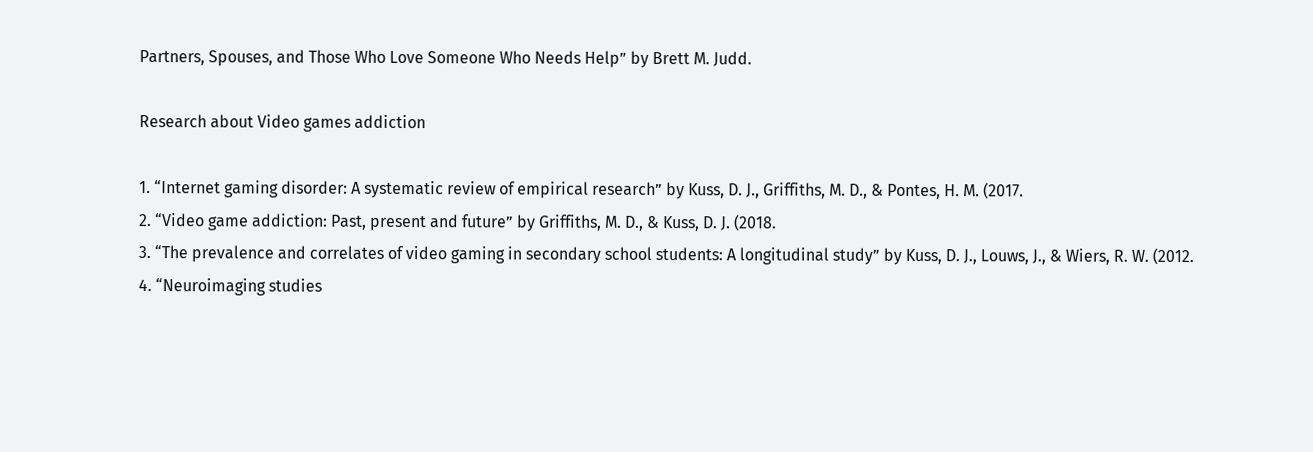Partners, Spouses, and Those Who Love Someone Who Needs Help” by Brett M. Judd.

Research about Video games addiction

1. “Internet gaming disorder: A systematic review of empirical research” by Kuss, D. J., Griffiths, M. D., & Pontes, H. M. (2017.
2. “Video game addiction: Past, present and future” by Griffiths, M. D., & Kuss, D. J. (2018.
3. “The prevalence and correlates of video gaming in secondary school students: A longitudinal study” by Kuss, D. J., Louws, J., & Wiers, R. W. (2012.
4. “Neuroimaging studies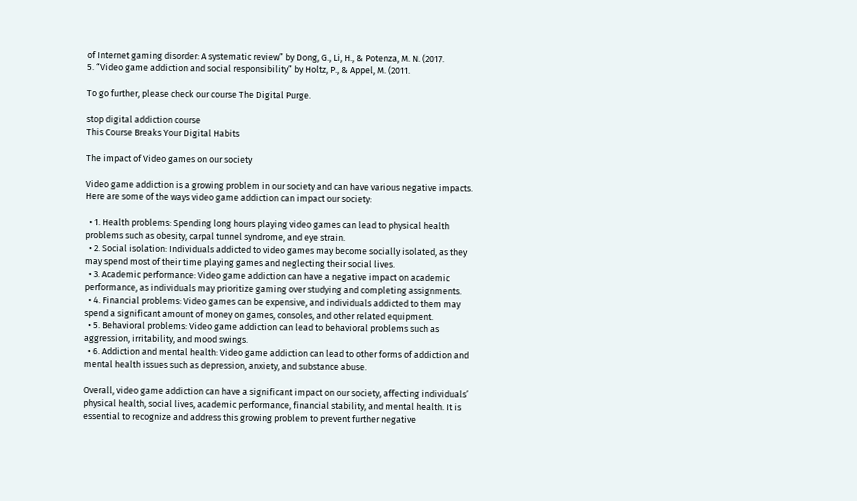of Internet gaming disorder: A systematic review” by Dong, G., Li, H., & Potenza, M. N. (2017.
5. “Video game addiction and social responsibility” by Holtz, P., & Appel, M. (2011.

To go further, please check our course The Digital Purge.

stop digital addiction course
This Course Breaks Your Digital Habits

The impact of Video games on our society

Video game addiction is a growing problem in our society and can have various negative impacts. Here are some of the ways video game addiction can impact our society:

  • 1. Health problems: Spending long hours playing video games can lead to physical health problems such as obesity, carpal tunnel syndrome, and eye strain.
  • 2. Social isolation: Individuals addicted to video games may become socially isolated, as they may spend most of their time playing games and neglecting their social lives.
  • 3. Academic performance: Video game addiction can have a negative impact on academic performance, as individuals may prioritize gaming over studying and completing assignments.
  • 4. Financial problems: Video games can be expensive, and individuals addicted to them may spend a significant amount of money on games, consoles, and other related equipment.
  • 5. Behavioral problems: Video game addiction can lead to behavioral problems such as aggression, irritability, and mood swings.
  • 6. Addiction and mental health: Video game addiction can lead to other forms of addiction and mental health issues such as depression, anxiety, and substance abuse.

Overall, video game addiction can have a significant impact on our society, affecting individuals’ physical health, social lives, academic performance, financial stability, and mental health. It is essential to recognize and address this growing problem to prevent further negative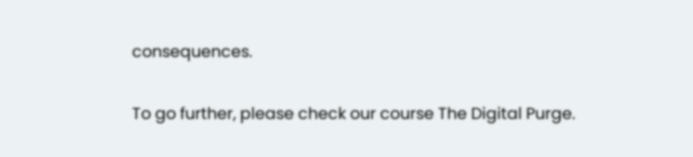consequences.

To go further, please check our course The Digital Purge.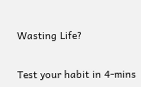Wasting Life?


Test your habit in 4-mins